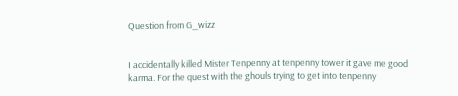Question from G_wizz


I accidentally killed Mister Tenpenny at tenpenny tower it gave me good karma. For the quest with the ghouls trying to get into tenpenny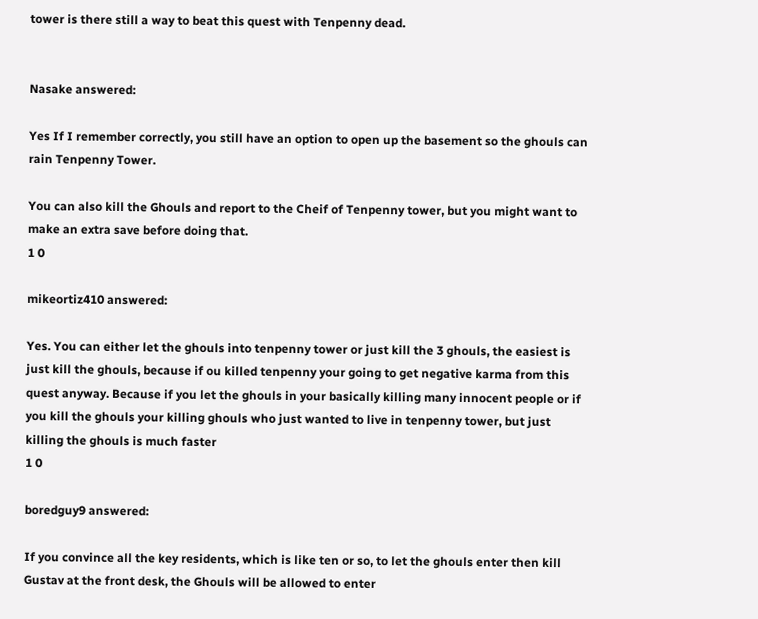tower is there still a way to beat this quest with Tenpenny dead.


Nasake answered:

Yes If I remember correctly, you still have an option to open up the basement so the ghouls can rain Tenpenny Tower.

You can also kill the Ghouls and report to the Cheif of Tenpenny tower, but you might want to make an extra save before doing that.
1 0

mikeortiz410 answered:

Yes. You can either let the ghouls into tenpenny tower or just kill the 3 ghouls, the easiest is just kill the ghouls, because if ou killed tenpenny your going to get negative karma from this quest anyway. Because if you let the ghouls in your basically killing many innocent people or if you kill the ghouls your killing ghouls who just wanted to live in tenpenny tower, but just killing the ghouls is much faster
1 0

boredguy9 answered:

If you convince all the key residents, which is like ten or so, to let the ghouls enter then kill Gustav at the front desk, the Ghouls will be allowed to enter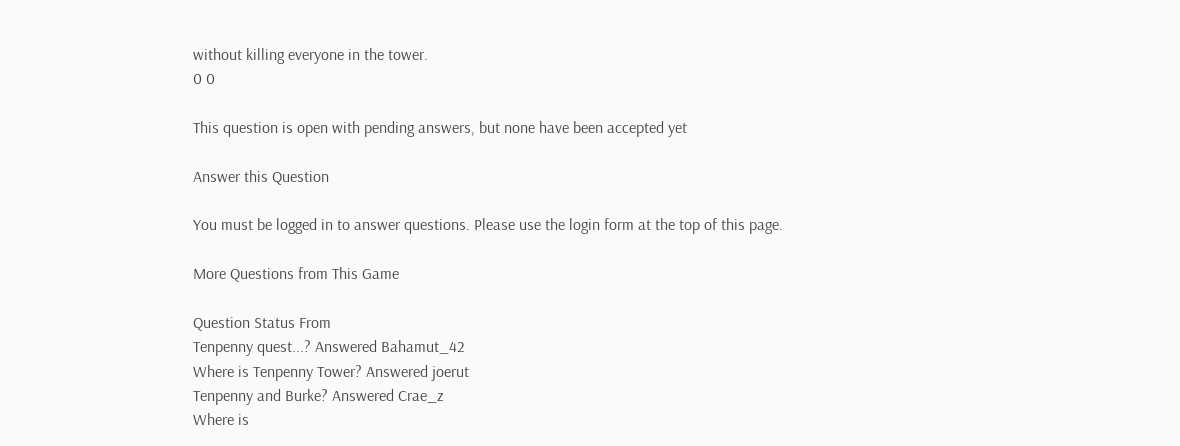without killing everyone in the tower.
0 0

This question is open with pending answers, but none have been accepted yet

Answer this Question

You must be logged in to answer questions. Please use the login form at the top of this page.

More Questions from This Game

Question Status From
Tenpenny quest...? Answered Bahamut_42
Where is Tenpenny Tower? Answered joerut
Tenpenny and Burke? Answered Crae_z
Where is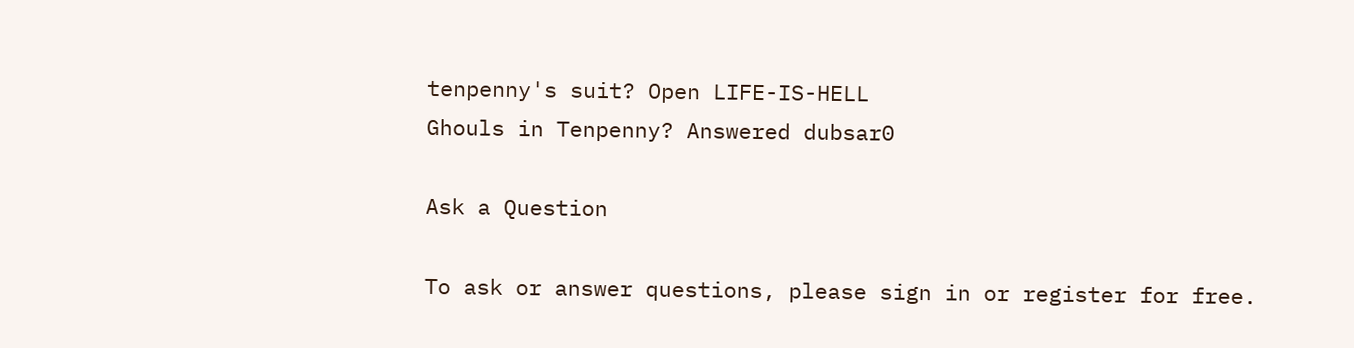tenpenny's suit? Open LIFE-IS-HELL
Ghouls in Tenpenny? Answered dubsar0

Ask a Question

To ask or answer questions, please sign in or register for free.